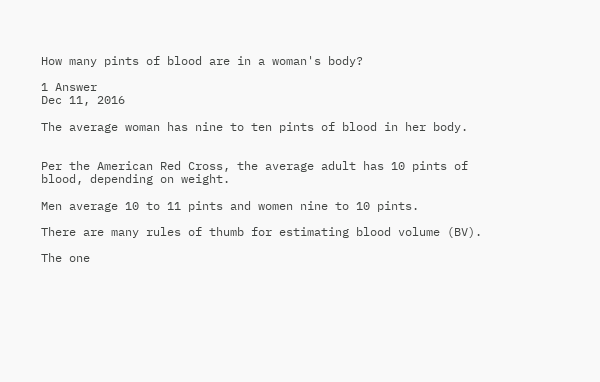How many pints of blood are in a woman's body?

1 Answer
Dec 11, 2016

The average woman has nine to ten pints of blood in her body.


Per the American Red Cross, the average adult has 10 pints of blood, depending on weight.

Men average 10 to 11 pints and women nine to 10 pints.

There are many rules of thumb for estimating blood volume (BV).

The one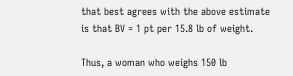that best agrees with the above estimate is that BV = 1 pt per 15.8 lb of weight.

Thus, a woman who weighs 150 lb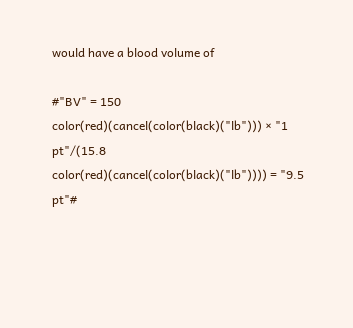would have a blood volume of

#"BV" = 150 color(red)(cancel(color(black)("lb"))) × "1 pt"/(15.8 color(red)(cancel(color(black)("lb")))) = "9.5 pt"#